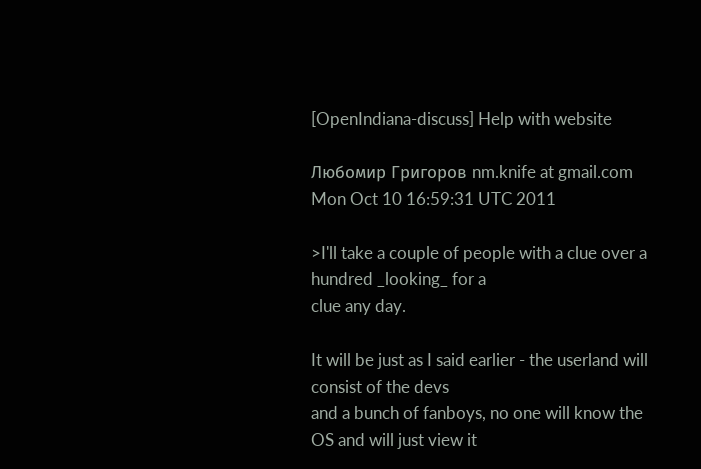[OpenIndiana-discuss] Help with website

Любомир Григоров nm.knife at gmail.com
Mon Oct 10 16:59:31 UTC 2011

>I'll take a couple of people with a clue over a hundred _looking_ for a
clue any day.

It will be just as I said earlier - the userland will consist of the devs
and a bunch of fanboys, no one will know the OS and will just view it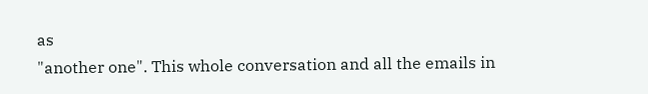as
"another one". This whole conversation and all the emails in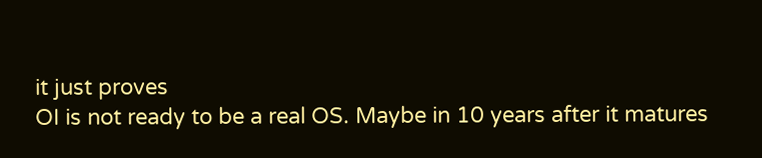it just proves
OI is not ready to be a real OS. Maybe in 10 years after it matures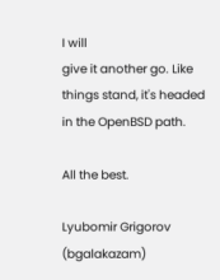I will
give it another go. Like things stand, it's headed in the OpenBSD path.

All the best.

Lyubomir Grigorov (bgalakazam)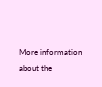More information about the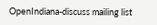OpenIndiana-discuss mailing list